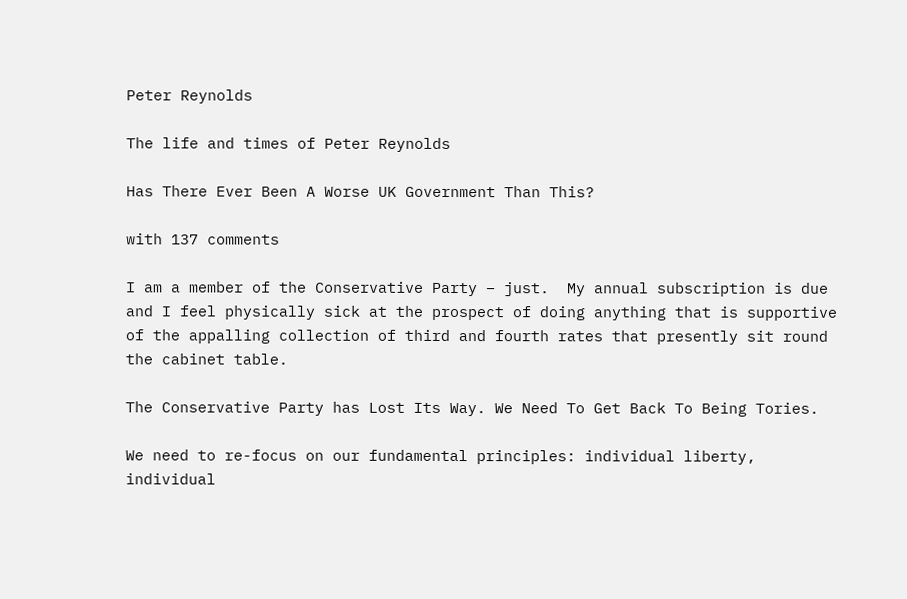Peter Reynolds

The life and times of Peter Reynolds

Has There Ever Been A Worse UK Government Than This?

with 137 comments

I am a member of the Conservative Party – just.  My annual subscription is due and I feel physically sick at the prospect of doing anything that is supportive of the appalling collection of third and fourth rates that presently sit round the cabinet table.

The Conservative Party has Lost Its Way. We Need To Get Back To Being Tories.

We need to re-focus on our fundamental principles: individual liberty, individual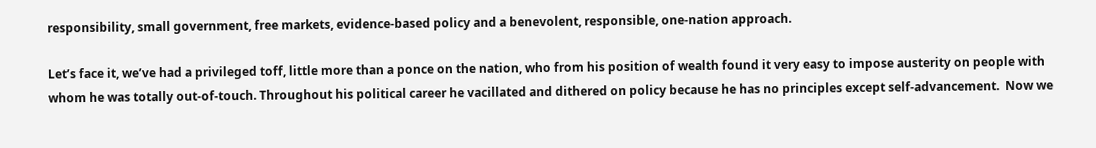responsibility, small government, free markets, evidence-based policy and a benevolent, responsible, one-nation approach.

Let’s face it, we’ve had a privileged toff, little more than a ponce on the nation, who from his position of wealth found it very easy to impose austerity on people with whom he was totally out-of-touch. Throughout his political career he vacillated and dithered on policy because he has no principles except self-advancement.  Now we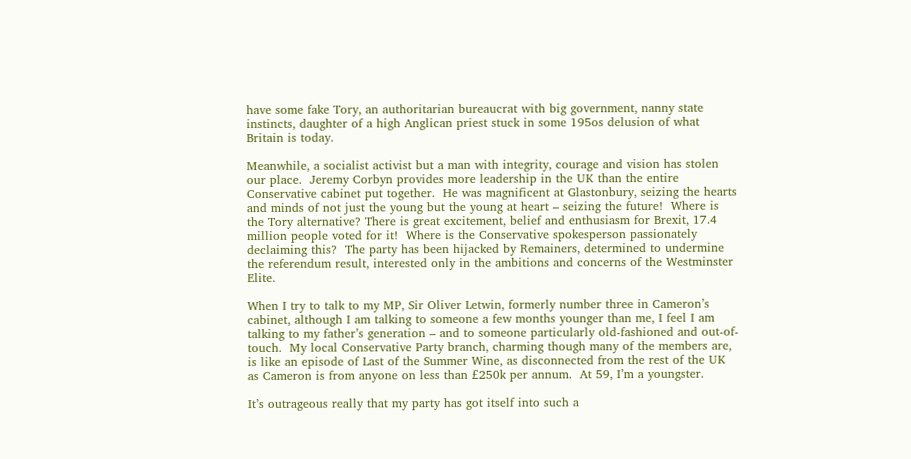have some fake Tory, an authoritarian bureaucrat with big government, nanny state instincts, daughter of a high Anglican priest stuck in some 195os delusion of what Britain is today.

Meanwhile, a socialist activist but a man with integrity, courage and vision has stolen our place.  Jeremy Corbyn provides more leadership in the UK than the entire Conservative cabinet put together.  He was magnificent at Glastonbury, seizing the hearts and minds of not just the young but the young at heart – seizing the future!  Where is the Tory alternative? There is great excitement, belief and enthusiasm for Brexit, 17.4 million people voted for it!  Where is the Conservative spokesperson passionately declaiming this?  The party has been hijacked by Remainers, determined to undermine the referendum result, interested only in the ambitions and concerns of the Westminster Elite.

When I try to talk to my MP, Sir Oliver Letwin, formerly number three in Cameron’s cabinet, although I am talking to someone a few months younger than me, I feel I am talking to my father’s generation – and to someone particularly old-fashioned and out-of-touch.  My local Conservative Party branch, charming though many of the members are, is like an episode of Last of the Summer Wine, as disconnected from the rest of the UK as Cameron is from anyone on less than £250k per annum.  At 59, I’m a youngster.

It’s outrageous really that my party has got itself into such a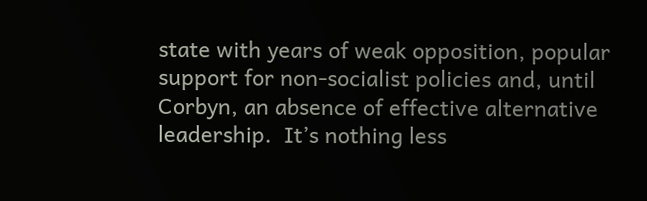state with years of weak opposition, popular support for non-socialist policies and, until Corbyn, an absence of effective alternative leadership.  It’s nothing less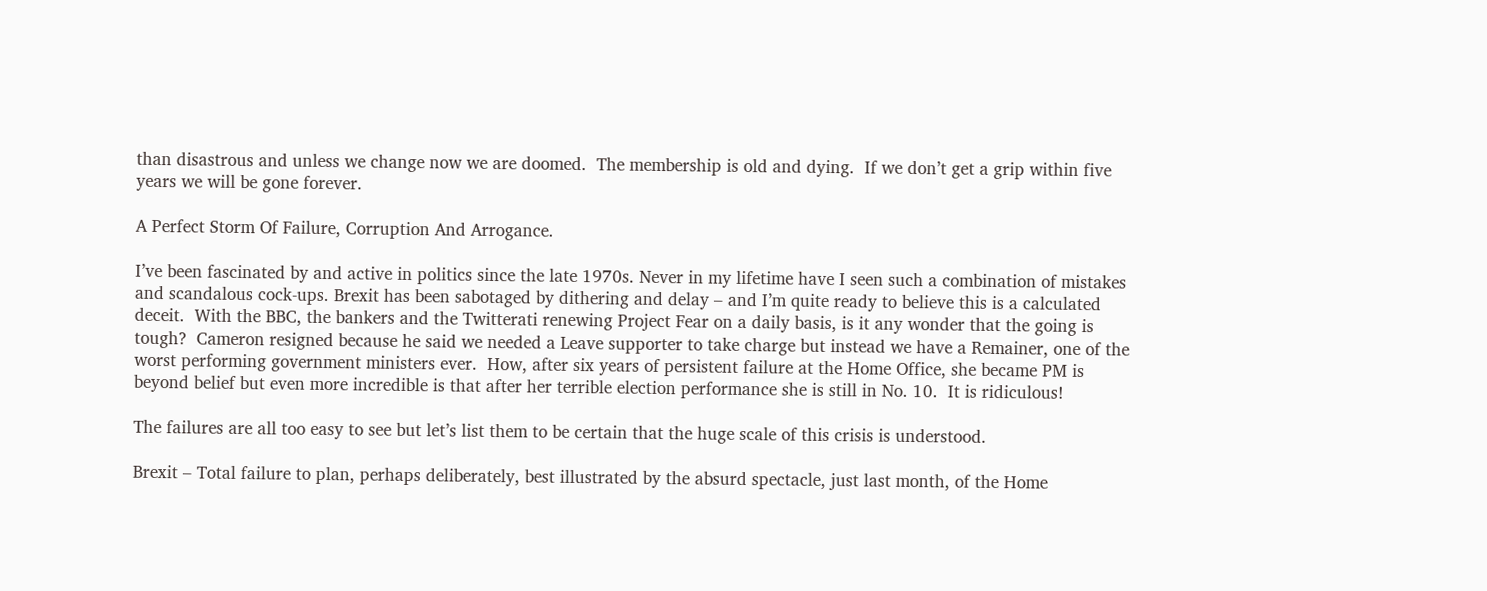than disastrous and unless we change now we are doomed.  The membership is old and dying.  If we don’t get a grip within five years we will be gone forever.

A Perfect Storm Of Failure, Corruption And Arrogance.

I’ve been fascinated by and active in politics since the late 1970s. Never in my lifetime have I seen such a combination of mistakes and scandalous cock-ups. Brexit has been sabotaged by dithering and delay – and I’m quite ready to believe this is a calculated deceit.  With the BBC, the bankers and the Twitterati renewing Project Fear on a daily basis, is it any wonder that the going is tough?  Cameron resigned because he said we needed a Leave supporter to take charge but instead we have a Remainer, one of the worst performing government ministers ever.  How, after six years of persistent failure at the Home Office, she became PM is beyond belief but even more incredible is that after her terrible election performance she is still in No. 10.  It is ridiculous!

The failures are all too easy to see but let’s list them to be certain that the huge scale of this crisis is understood.

Brexit – Total failure to plan, perhaps deliberately, best illustrated by the absurd spectacle, just last month, of the Home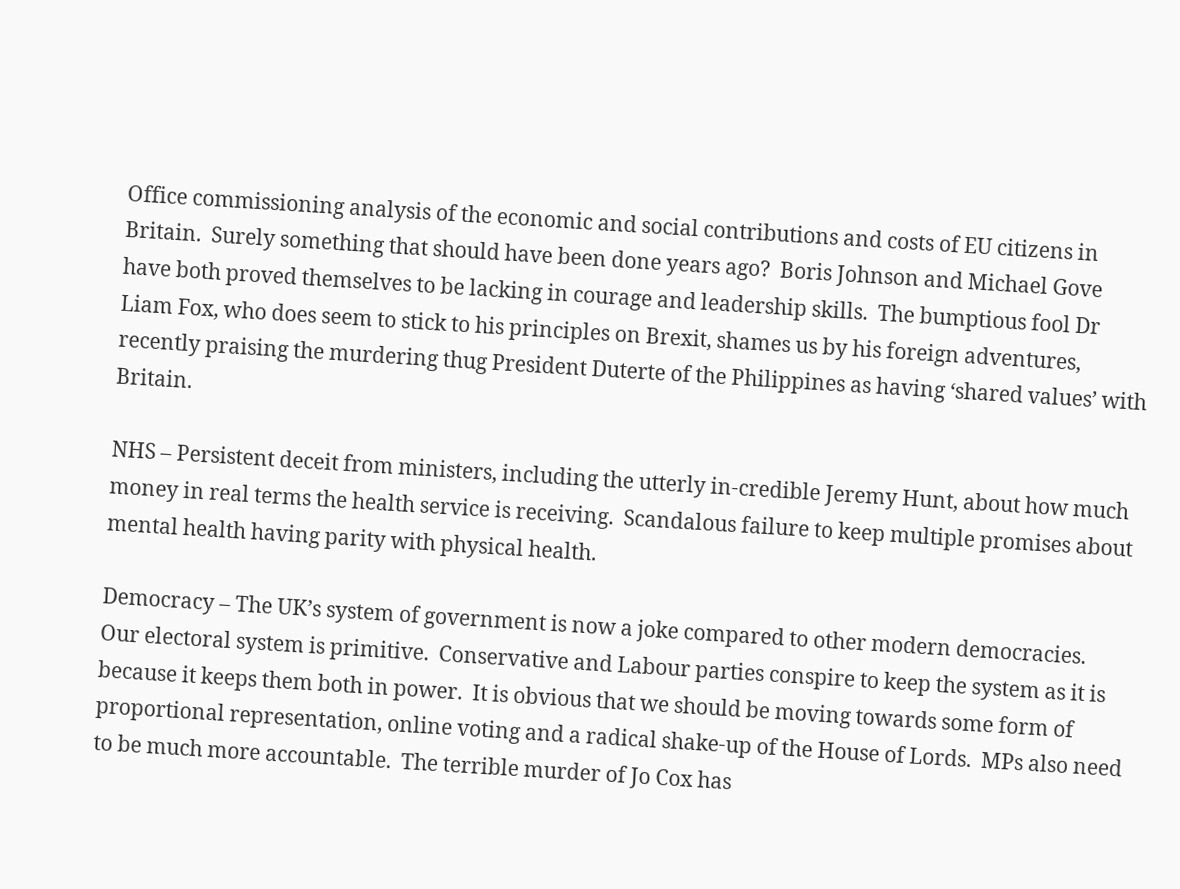Office commissioning analysis of the economic and social contributions and costs of EU citizens in Britain.  Surely something that should have been done years ago?  Boris Johnson and Michael Gove have both proved themselves to be lacking in courage and leadership skills.  The bumptious fool Dr Liam Fox, who does seem to stick to his principles on Brexit, shames us by his foreign adventures, recently praising the murdering thug President Duterte of the Philippines as having ‘shared values’ with Britain.

NHS – Persistent deceit from ministers, including the utterly in-credible Jeremy Hunt, about how much money in real terms the health service is receiving.  Scandalous failure to keep multiple promises about mental health having parity with physical health.

Democracy – The UK’s system of government is now a joke compared to other modern democracies.  Our electoral system is primitive.  Conservative and Labour parties conspire to keep the system as it is because it keeps them both in power.  It is obvious that we should be moving towards some form of proportional representation, online voting and a radical shake-up of the House of Lords.  MPs also need to be much more accountable.  The terrible murder of Jo Cox has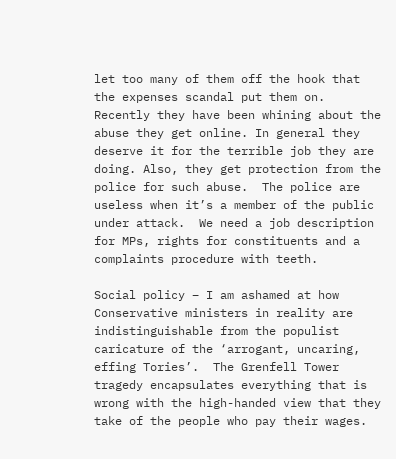let too many of them off the hook that the expenses scandal put them on.  Recently they have been whining about the abuse they get online. In general they deserve it for the terrible job they are doing. Also, they get protection from the police for such abuse.  The police are useless when it’s a member of the public under attack.  We need a job description for MPs, rights for constituents and a complaints procedure with teeth.

Social policy – I am ashamed at how Conservative ministers in reality are indistinguishable from the populist caricature of the ‘arrogant, uncaring, effing Tories’.  The Grenfell Tower tragedy encapsulates everything that is wrong with the high-handed view that they take of the people who pay their wages.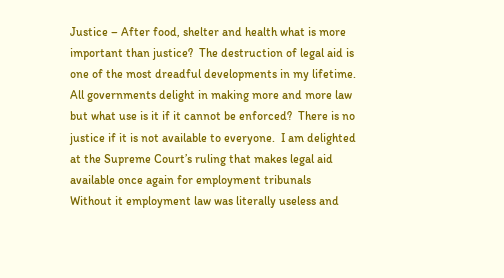Justice – After food, shelter and health what is more important than justice?  The destruction of legal aid is one of the most dreadful developments in my lifetime.  All governments delight in making more and more law but what use is it if it cannot be enforced?  There is no justice if it is not available to everyone.  I am delighted at the Supreme Court’s ruling that makes legal aid available once again for employment tribunals  Without it employment law was literally useless and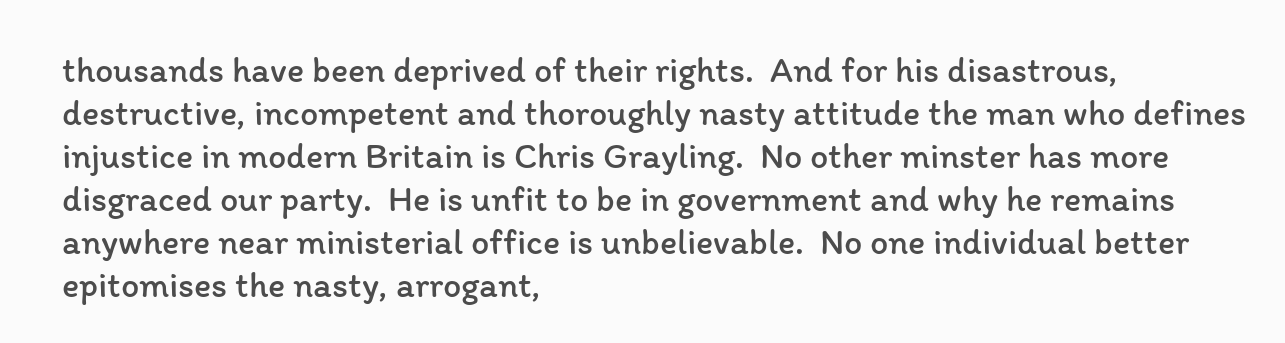thousands have been deprived of their rights.  And for his disastrous, destructive, incompetent and thoroughly nasty attitude the man who defines injustice in modern Britain is Chris Grayling.  No other minster has more disgraced our party.  He is unfit to be in government and why he remains anywhere near ministerial office is unbelievable.  No one individual better epitomises the nasty, arrogant,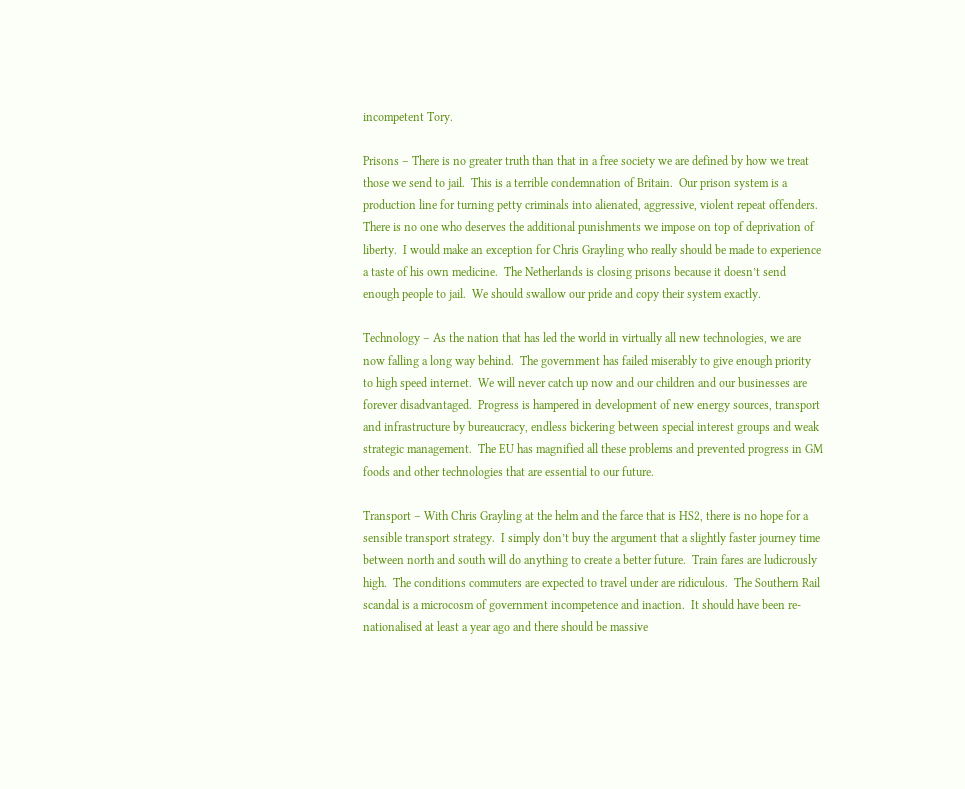incompetent Tory.

Prisons – There is no greater truth than that in a free society we are defined by how we treat those we send to jail.  This is a terrible condemnation of Britain.  Our prison system is a production line for turning petty criminals into alienated, aggressive, violent repeat offenders.  There is no one who deserves the additional punishments we impose on top of deprivation of liberty.  I would make an exception for Chris Grayling who really should be made to experience a taste of his own medicine.  The Netherlands is closing prisons because it doesn’t send enough people to jail.  We should swallow our pride and copy their system exactly.

Technology – As the nation that has led the world in virtually all new technologies, we are now falling a long way behind.  The government has failed miserably to give enough priority to high speed internet.  We will never catch up now and our children and our businesses are forever disadvantaged.  Progress is hampered in development of new energy sources, transport and infrastructure by bureaucracy, endless bickering between special interest groups and weak strategic management.  The EU has magnified all these problems and prevented progress in GM foods and other technologies that are essential to our future.

Transport – With Chris Grayling at the helm and the farce that is HS2, there is no hope for a sensible transport strategy.  I simply don’t buy the argument that a slightly faster journey time between north and south will do anything to create a better future.  Train fares are ludicrously high.  The conditions commuters are expected to travel under are ridiculous.  The Southern Rail scandal is a microcosm of government incompetence and inaction.  It should have been re-nationalised at least a year ago and there should be massive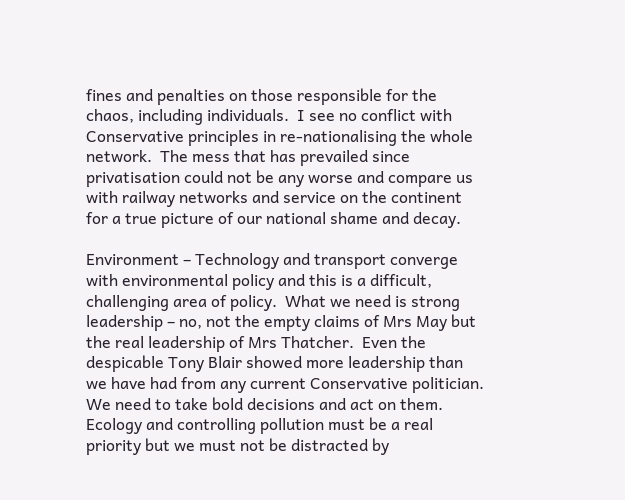fines and penalties on those responsible for the chaos, including individuals.  I see no conflict with Conservative principles in re-nationalising the whole network.  The mess that has prevailed since privatisation could not be any worse and compare us with railway networks and service on the continent for a true picture of our national shame and decay.

Environment – Technology and transport converge with environmental policy and this is a difficult, challenging area of policy.  What we need is strong leadership – no, not the empty claims of Mrs May but the real leadership of Mrs Thatcher.  Even the despicable Tony Blair showed more leadership than we have had from any current Conservative politician.  We need to take bold decisions and act on them.  Ecology and controlling pollution must be a real priority but we must not be distracted by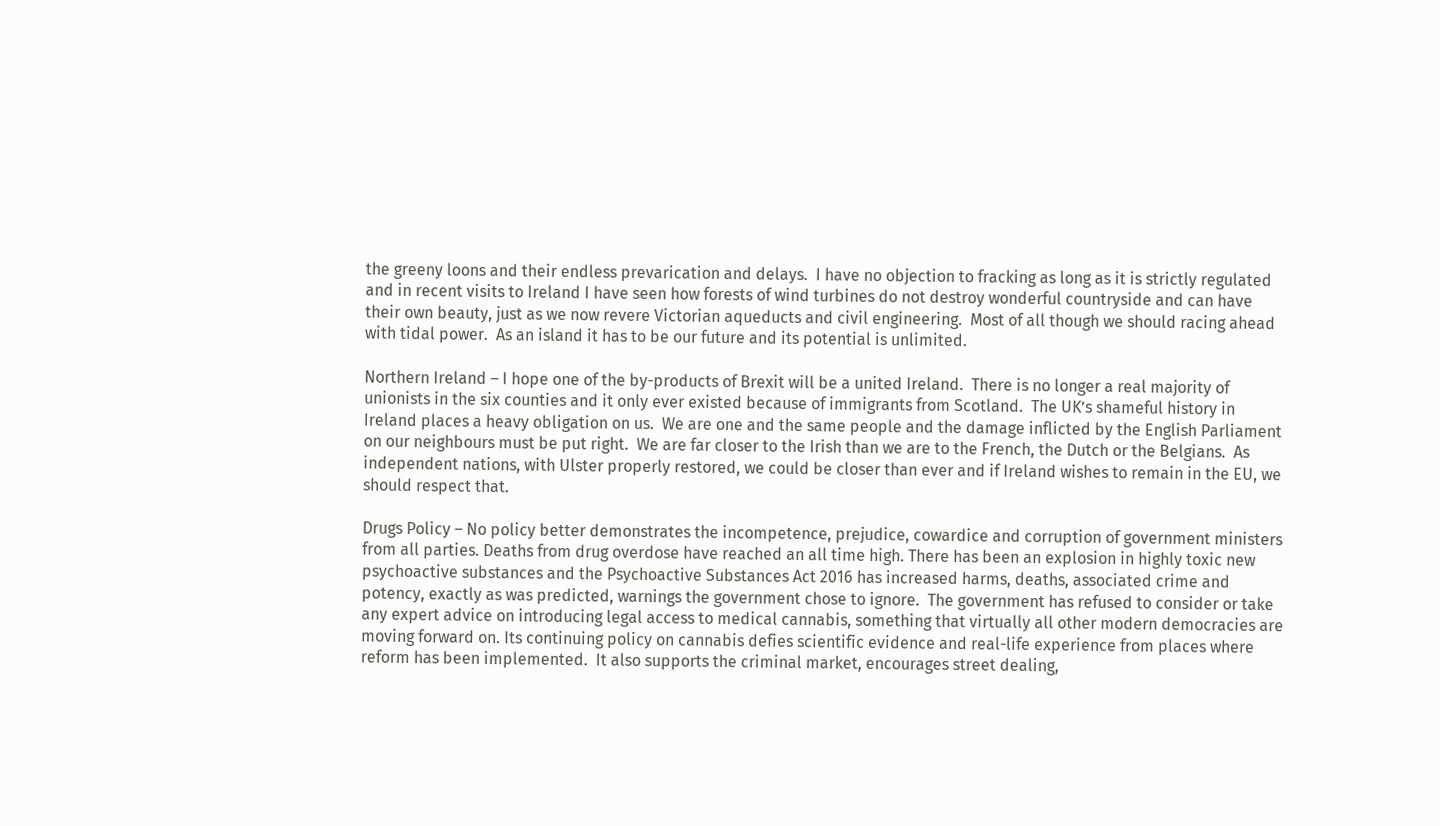the greeny loons and their endless prevarication and delays.  I have no objection to fracking as long as it is strictly regulated and in recent visits to Ireland I have seen how forests of wind turbines do not destroy wonderful countryside and can have their own beauty, just as we now revere Victorian aqueducts and civil engineering.  Most of all though we should racing ahead with tidal power.  As an island it has to be our future and its potential is unlimited.

Northern Ireland – I hope one of the by-products of Brexit will be a united Ireland.  There is no longer a real majority of unionists in the six counties and it only ever existed because of immigrants from Scotland.  The UK’s shameful history in Ireland places a heavy obligation on us.  We are one and the same people and the damage inflicted by the English Parliament on our neighbours must be put right.  We are far closer to the Irish than we are to the French, the Dutch or the Belgians.  As independent nations, with Ulster properly restored, we could be closer than ever and if Ireland wishes to remain in the EU, we should respect that.

Drugs Policy – No policy better demonstrates the incompetence, prejudice, cowardice and corruption of government ministers from all parties. Deaths from drug overdose have reached an all time high. There has been an explosion in highly toxic new psychoactive substances and the Psychoactive Substances Act 2016 has increased harms, deaths, associated crime and potency, exactly as was predicted, warnings the government chose to ignore.  The government has refused to consider or take any expert advice on introducing legal access to medical cannabis, something that virtually all other modern democracies are moving forward on. Its continuing policy on cannabis defies scientific evidence and real-life experience from places where reform has been implemented.  It also supports the criminal market, encourages street dealing,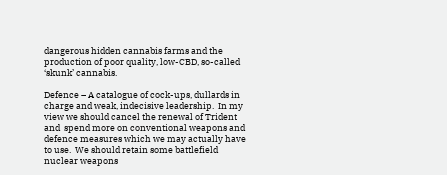dangerous hidden cannabis farms and the production of poor quality, low-CBD, so-called ‘skunk’ cannabis.

Defence – A catalogue of cock-ups, dullards in charge and weak, indecisive leadership.  In my view we should cancel the renewal of Trident and  spend more on conventional weapons and defence measures which we may actually have to use.  We should retain some battlefield nuclear weapons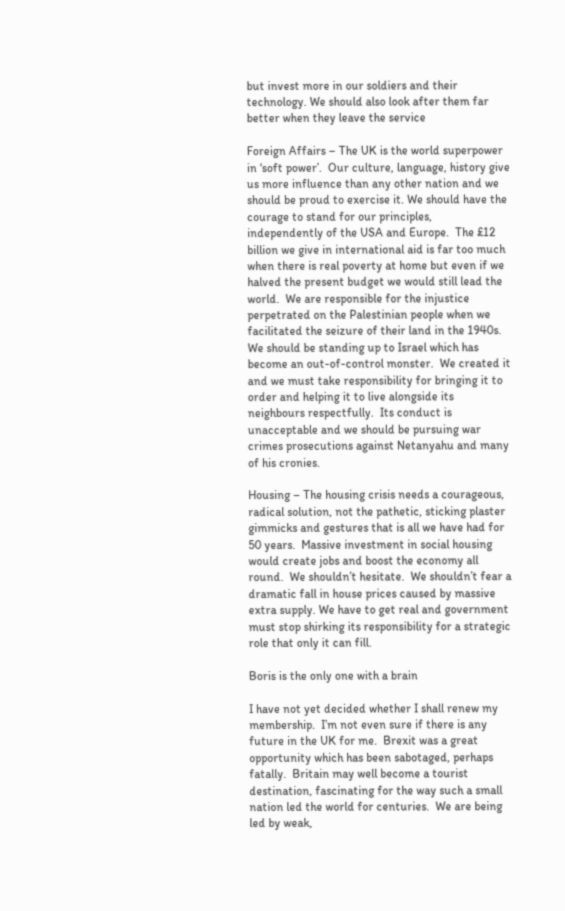but invest more in our soldiers and their technology. We should also look after them far better when they leave the service

Foreign Affairs – The UK is the world superpower in ‘soft power’.  Our culture, language, history give us more influence than any other nation and we should be proud to exercise it. We should have the courage to stand for our principles, independently of the USA and Europe.  The £12 billion we give in international aid is far too much when there is real poverty at home but even if we halved the present budget we would still lead the world.  We are responsible for the injustice perpetrated on the Palestinian people when we facilitated the seizure of their land in the 1940s.  We should be standing up to Israel which has become an out-of-control monster.  We created it and we must take responsibility for bringing it to order and helping it to live alongside its neighbours respectfully.  Its conduct is unacceptable and we should be pursuing war crimes prosecutions against Netanyahu and many of his cronies.

Housing – The housing crisis needs a courageous, radical solution, not the pathetic, sticking plaster gimmicks and gestures that is all we have had for 50 years.  Massive investment in social housing would create jobs and boost the economy all round.  We shouldn’t hesitate.  We shouldn’t fear a dramatic fall in house prices caused by massive extra supply. We have to get real and government must stop shirking its responsibility for a strategic role that only it can fill.

Boris is the only one with a brain

I have not yet decided whether I shall renew my membership.  I’m not even sure if there is any future in the UK for me.  Brexit was a great opportunity which has been sabotaged, perhaps fatally.  Britain may well become a tourist destination, fascinating for the way such a small nation led the world for centuries.  We are being led by weak,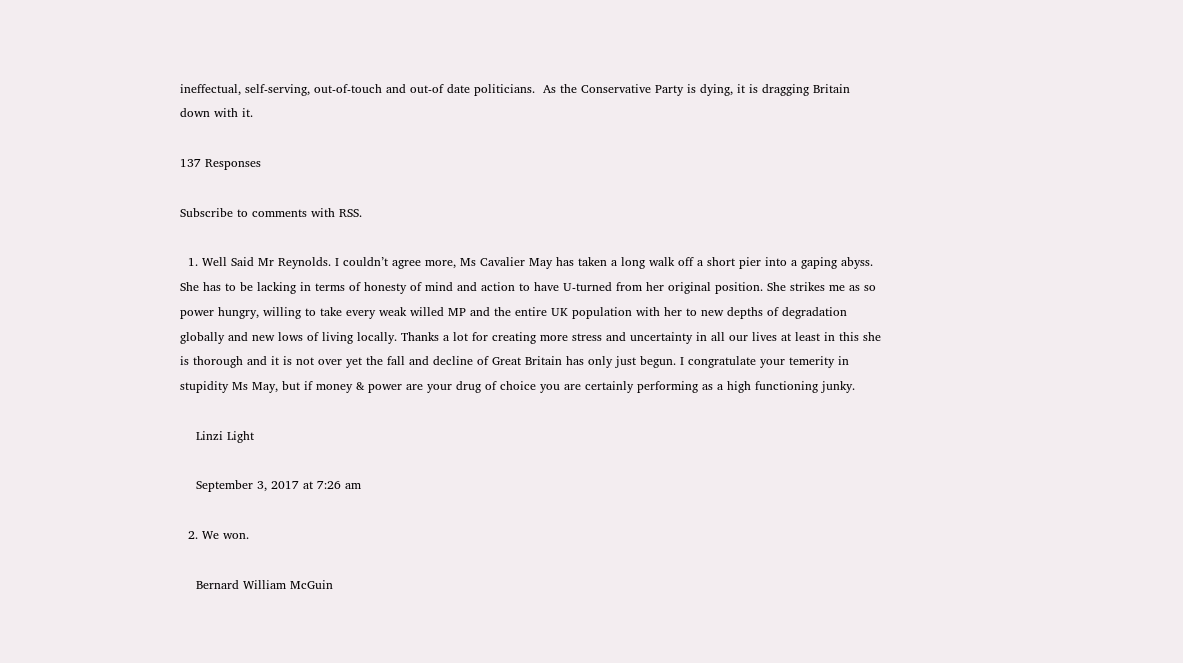ineffectual, self-serving, out-of-touch and out-of date politicians.  As the Conservative Party is dying, it is dragging Britain down with it.

137 Responses

Subscribe to comments with RSS.

  1. Well Said Mr Reynolds. I couldn’t agree more, Ms Cavalier May has taken a long walk off a short pier into a gaping abyss. She has to be lacking in terms of honesty of mind and action to have U-turned from her original position. She strikes me as so power hungry, willing to take every weak willed MP and the entire UK population with her to new depths of degradation globally and new lows of living locally. Thanks a lot for creating more stress and uncertainty in all our lives at least in this she is thorough and it is not over yet the fall and decline of Great Britain has only just begun. I congratulate your temerity in stupidity Ms May, but if money & power are your drug of choice you are certainly performing as a high functioning junky.

    Linzi Light

    September 3, 2017 at 7:26 am

  2. We won.

    Bernard William McGuin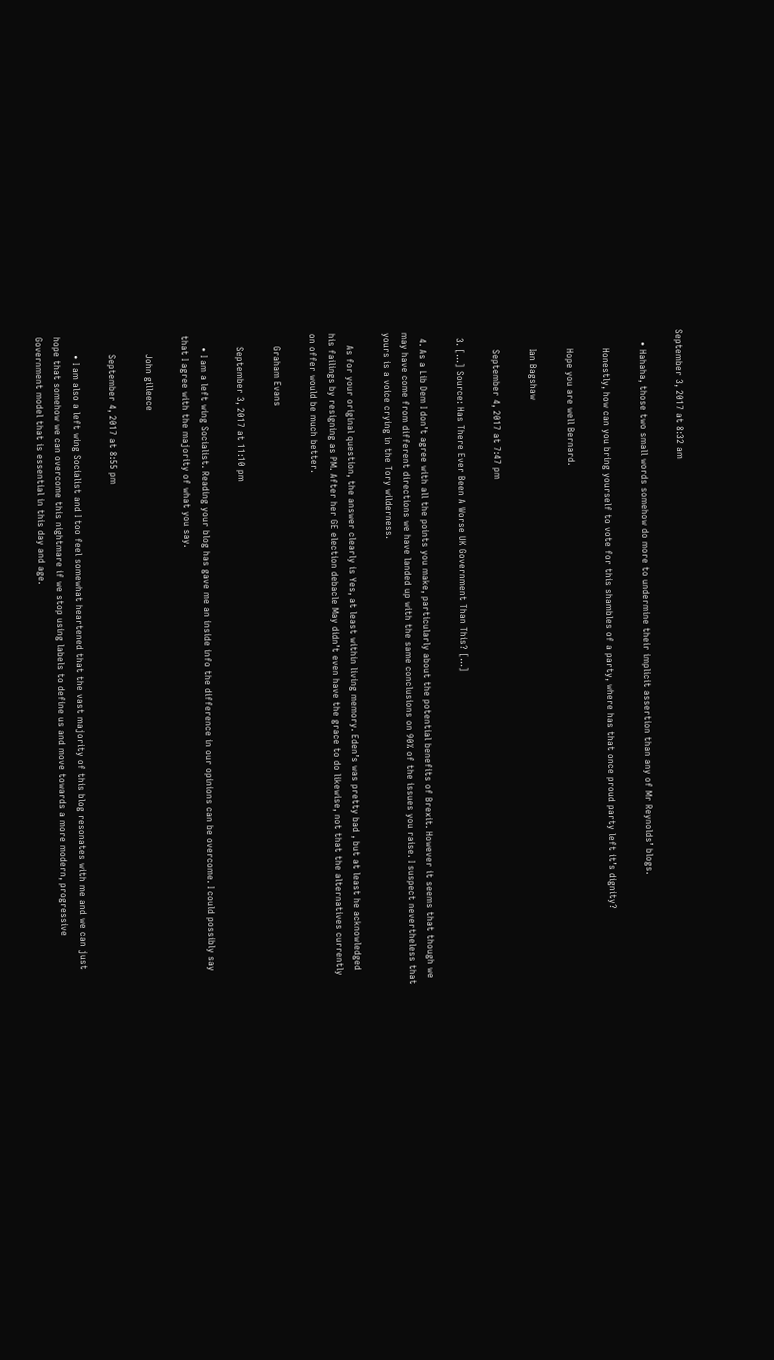September 3, 2017 at 8:32 am

    • Hahaha, those two small words somehow do more to undermine their implicit assertion than any of Mr Reynolds’ blogs.

      Honestly, how can you bring yourself to vote for this shambles of a party, where has that once proud party left it’s dignity?

      Hope you are well Bernard.

      Ian Bagshaw

      September 4, 2017 at 7:47 pm

  3. […] Source: Has There Ever Been A Worse UK Government Than This? […]

  4. As a Lib Dem I don’t agree with all the points you make, particularly about the potential benefits of Brexit. However it seems that though we may have come from different directions we have landed up with the same conclusions on 90% of the issues you raise. I suspect nevertheless that yours is a voice crying in the Tory wilderness.

    As for your original question, the answer clearly is Yes, at least within living memory. Eden’s was pretty bad , but at least he acknowledged his failings by resigning as PM. After her GE election debacle May didn’t even have the grace to do likewise, not that the alternatives currently on offer would be much better.

    Graham Evans

    September 3, 2017 at 11:10 pm

    • I am a left wing Socialist. Reading your blog has gave me an inside info the difference in our opinions can be overcome. I could possibly say that I agree with the majority of what you say.

      John gilleece

      September 4, 2017 at 8:55 pm

      • I am also a left wing Socialist and I too feel somewhat heartened that the vast majority of this blog resonates with me and we can just hope that somehow we can overcome this nightmare if we stop using labels to define us and move towards a more modern, progressive Government model that is essential in this day and age.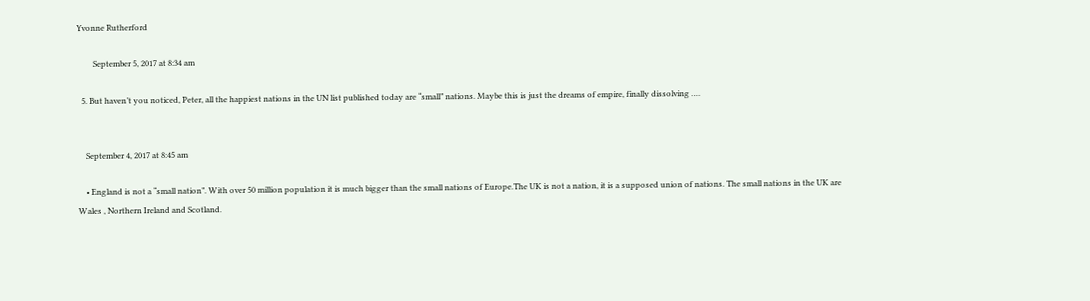Yvonne Rutherford

        September 5, 2017 at 8:34 am

  5. But haven’t you noticed, Peter, all the happiest nations in the UN list published today are “small” nations. Maybe this is just the dreams of empire, finally dissolving ….


    September 4, 2017 at 8:45 am

    • England is not a “small nation”. With over 50 million population it is much bigger than the small nations of Europe.The UK is not a nation, it is a supposed union of nations. The small nations in the UK are Wales , Northern Ireland and Scotland.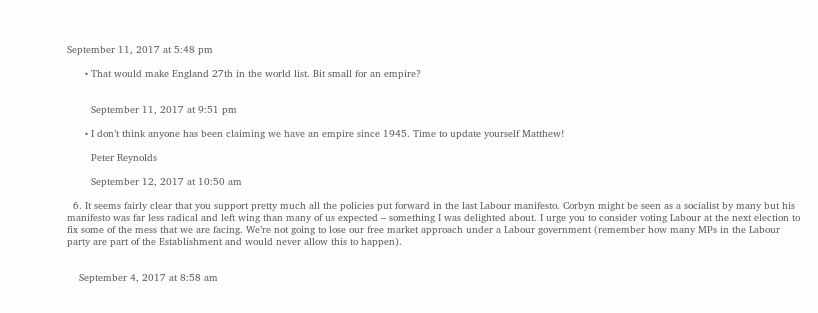September 11, 2017 at 5:48 pm

      • That would make England 27th in the world list. Bit small for an empire?


        September 11, 2017 at 9:51 pm

      • I don’t think anyone has been claiming we have an empire since 1945. Time to update yourself Matthew!

        Peter Reynolds

        September 12, 2017 at 10:50 am

  6. It seems fairly clear that you support pretty much all the policies put forward in the last Labour manifesto. Corbyn might be seen as a socialist by many but his manifesto was far less radical and left wing than many of us expected – something I was delighted about. I urge you to consider voting Labour at the next election to fix some of the mess that we are facing. We’re not going to lose our free market approach under a Labour government (remember how many MPs in the Labour party are part of the Establishment and would never allow this to happen).


    September 4, 2017 at 8:58 am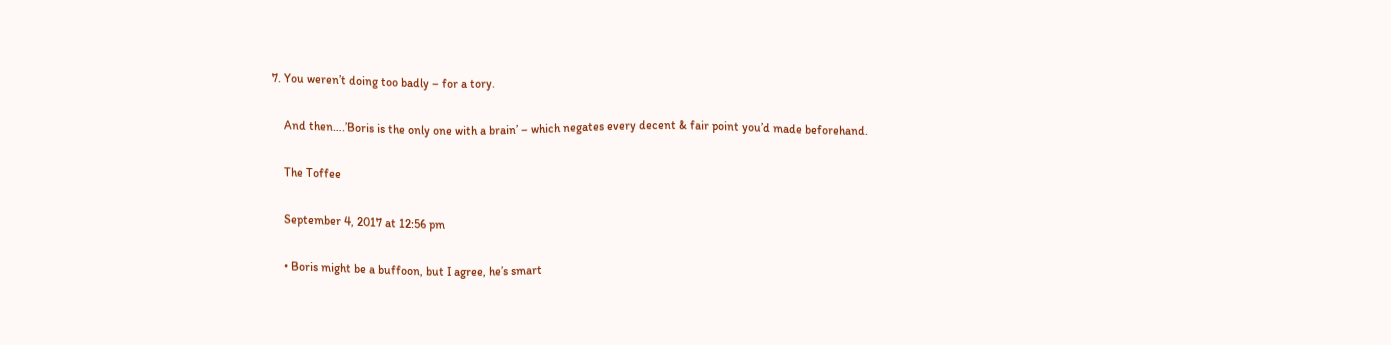7. You weren’t doing too badly – for a tory.

    And then….’Boris is the only one with a brain’ – which negates every decent & fair point you’d made beforehand.

    The Toffee

    September 4, 2017 at 12:56 pm

    • Boris might be a buffoon, but I agree, he’s smart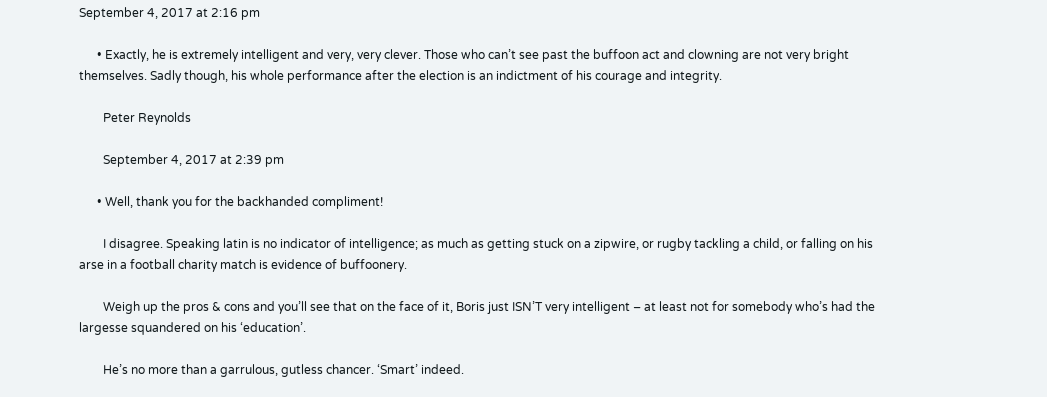September 4, 2017 at 2:16 pm

      • Exactly, he is extremely intelligent and very, very clever. Those who can’t see past the buffoon act and clowning are not very bright themselves. Sadly though, his whole performance after the election is an indictment of his courage and integrity.

        Peter Reynolds

        September 4, 2017 at 2:39 pm

      • Well, thank you for the backhanded compliment!

        I disagree. Speaking latin is no indicator of intelligence; as much as getting stuck on a zipwire, or rugby tackling a child, or falling on his arse in a football charity match is evidence of buffoonery.

        Weigh up the pros & cons and you’ll see that on the face of it, Boris just ISN’T very intelligent – at least not for somebody who’s had the largesse squandered on his ‘education’.

        He’s no more than a garrulous, gutless chancer. ‘Smart’ indeed.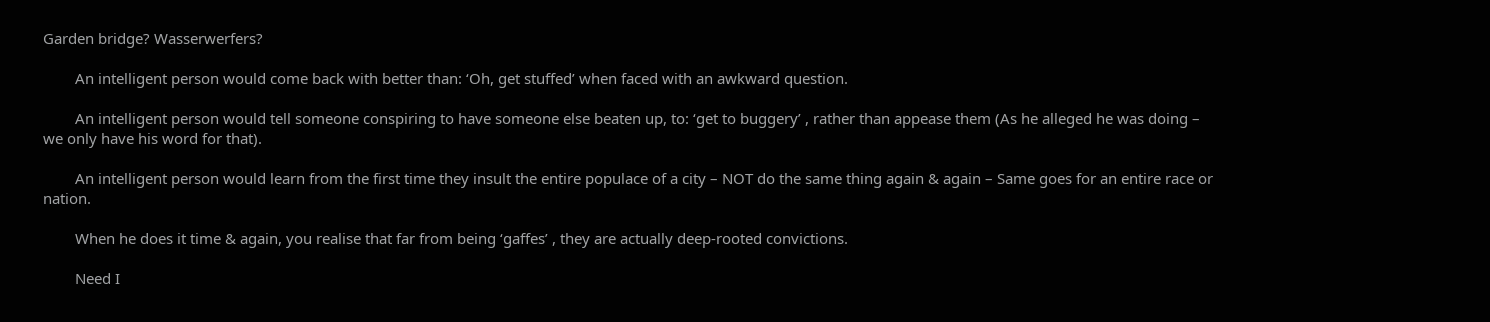Garden bridge? Wasserwerfers?

        An intelligent person would come back with better than: ‘Oh, get stuffed’ when faced with an awkward question.

        An intelligent person would tell someone conspiring to have someone else beaten up, to: ‘get to buggery’ , rather than appease them (As he alleged he was doing – we only have his word for that).

        An intelligent person would learn from the first time they insult the entire populace of a city – NOT do the same thing again & again – Same goes for an entire race or nation.

        When he does it time & again, you realise that far from being ‘gaffes’ , they are actually deep-rooted convictions.

        Need I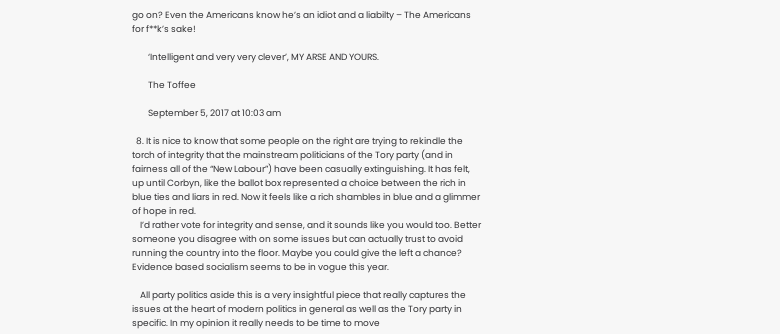go on? Even the Americans know he’s an idiot and a liabilty – The Americans for f**k’s sake!

        ‘Intelligent and very very clever’, MY ARSE AND YOURS.

        The Toffee

        September 5, 2017 at 10:03 am

  8. It is nice to know that some people on the right are trying to rekindle the torch of integrity that the mainstream politicians of the Tory party (and in fairness all of the “New Labour”) have been casually extinguishing. It has felt, up until Corbyn, like the ballot box represented a choice between the rich in blue ties and liars in red. Now it feels like a rich shambles in blue and a glimmer of hope in red.
    I’d rather vote for integrity and sense, and it sounds like you would too. Better someone you disagree with on some issues but can actually trust to avoid running the country into the floor. Maybe you could give the left a chance? Evidence based socialism seems to be in vogue this year.

    All party politics aside this is a very insightful piece that really captures the issues at the heart of modern politics in general as well as the Tory party in specific. In my opinion it really needs to be time to move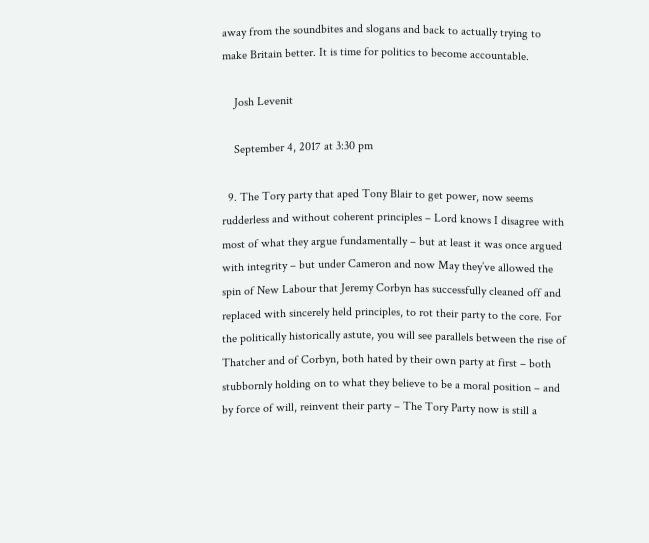away from the soundbites and slogans and back to actually trying to make Britain better. It is time for politics to become accountable.

    Josh Levenit

    September 4, 2017 at 3:30 pm

  9. The Tory party that aped Tony Blair to get power, now seems rudderless and without coherent principles – Lord knows I disagree with most of what they argue fundamentally – but at least it was once argued with integrity – but under Cameron and now May they’ve allowed the spin of New Labour that Jeremy Corbyn has successfully cleaned off and replaced with sincerely held principles, to rot their party to the core. For the politically historically astute, you will see parallels between the rise of Thatcher and of Corbyn, both hated by their own party at first – both stubbornly holding on to what they believe to be a moral position – and by force of will, reinvent their party – The Tory Party now is still a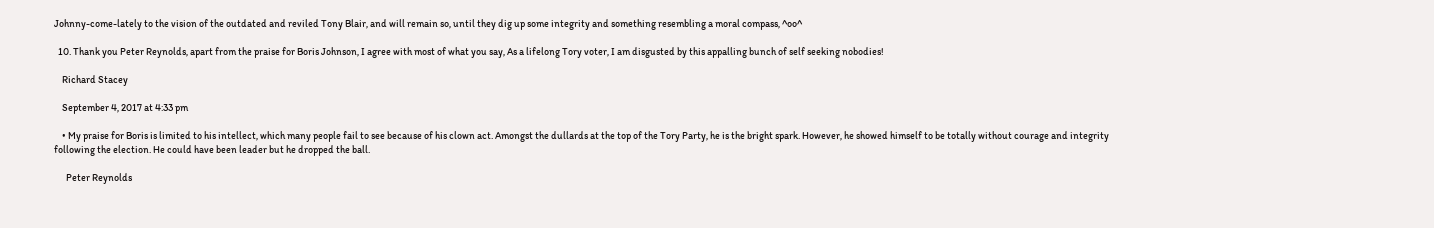Johnny-come-lately to the vision of the outdated and reviled Tony Blair, and will remain so, until they dig up some integrity and something resembling a moral compass, ^oo^

  10. Thank you Peter Reynolds, apart from the praise for Boris Johnson, I agree with most of what you say, As a lifelong Tory voter, I am disgusted by this appalling bunch of self seeking nobodies!

    Richard Stacey

    September 4, 2017 at 4:33 pm

    • My praise for Boris is limited to his intellect, which many people fail to see because of his clown act. Amongst the dullards at the top of the Tory Party, he is the bright spark. However, he showed himself to be totally without courage and integrity following the election. He could have been leader but he dropped the ball.

      Peter Reynolds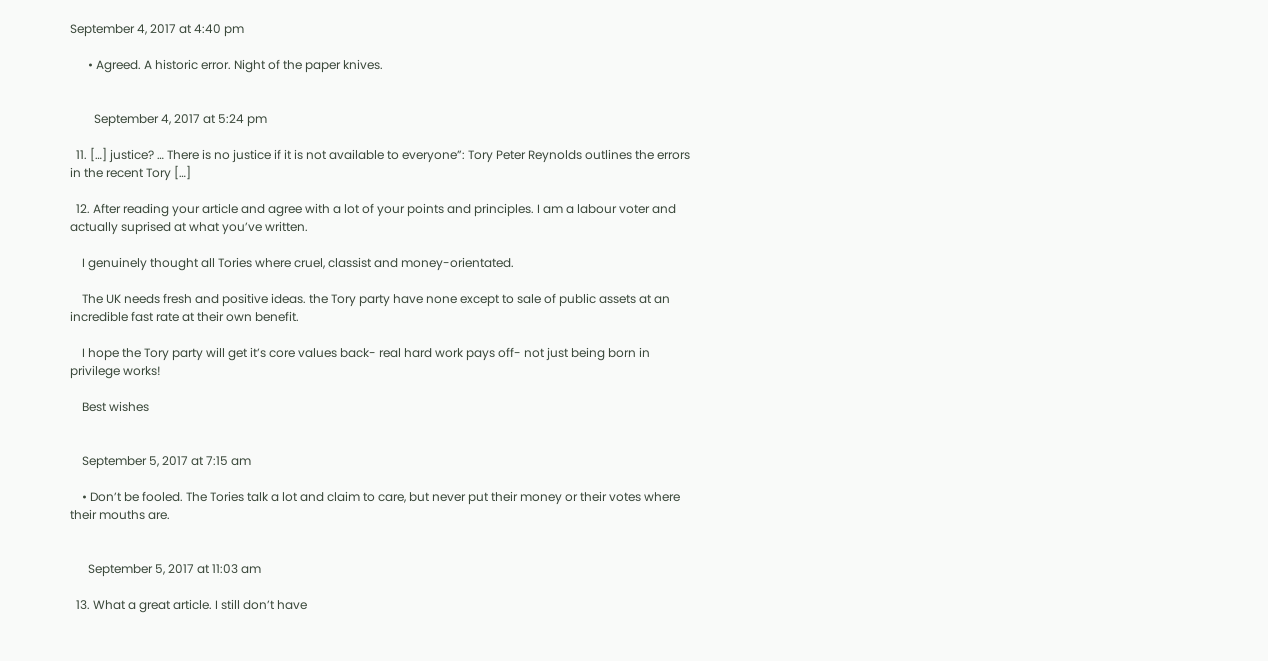September 4, 2017 at 4:40 pm

      • Agreed. A historic error. Night of the paper knives.


        September 4, 2017 at 5:24 pm

  11. […] justice? … There is no justice if it is not available to everyone”: Tory Peter Reynolds outlines the errors in the recent Tory […]

  12. After reading your article and agree with a lot of your points and principles. I am a labour voter and actually suprised at what you’ve written.

    I genuinely thought all Tories where cruel, classist and money-orientated.

    The UK needs fresh and positive ideas. the Tory party have none except to sale of public assets at an incredible fast rate at their own benefit.

    I hope the Tory party will get it’s core values back- real hard work pays off- not just being born in privilege works!

    Best wishes


    September 5, 2017 at 7:15 am

    • Don’t be fooled. The Tories talk a lot and claim to care, but never put their money or their votes where their mouths are.


      September 5, 2017 at 11:03 am

  13. What a great article. I still don’t have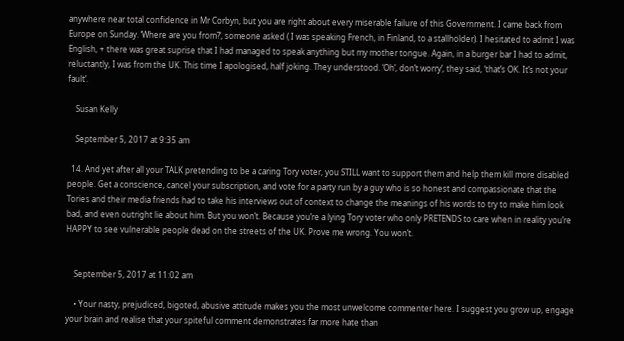anywhere near total confidence in Mr Corbyn, but you are right about every miserable failure of this Government. I came back from Europe on Sunday. ‘Where are you from?’, someone asked ( I was speaking French, in Finland, to a stallholder). I hesitated to admit I was English, + there was great suprise that I had managed to speak anything but my mother tongue. Again, in a burger bar I had to admit, reluctantly, I was from the UK. This time I apologised, half joking. They understood. ‘Oh’, don’t worry’, they said, ‘that’s OK. It’s not your fault’.

    Susan Kelly

    September 5, 2017 at 9:35 am

  14. And yet after all your TALK pretending to be a caring Tory voter, you STILL want to support them and help them kill more disabled people. Get a conscience, cancel your subscription, and vote for a party run by a guy who is so honest and compassionate that the Tories and their media friends had to take his interviews out of context to change the meanings of his words to try to make him look bad, and even outright lie about him. But you won’t. Because you’re a lying Tory voter who only PRETENDS to care when in reality you’re HAPPY to see vulnerable people dead on the streets of the UK. Prove me wrong. You won’t.


    September 5, 2017 at 11:02 am

    • Your nasty, prejudiced, bigoted, abusive attitude makes you the most unwelcome commenter here. I suggest you grow up, engage your brain and realise that your spiteful comment demonstrates far more hate than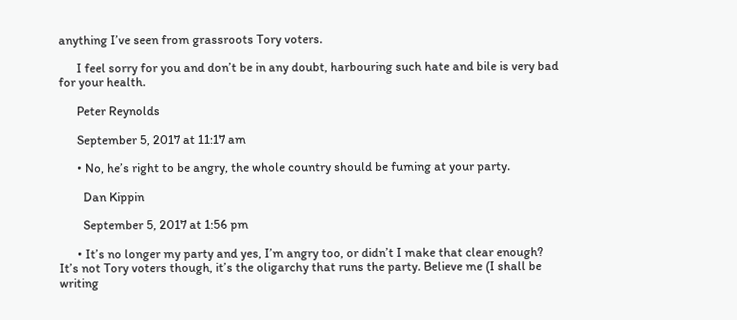anything I’ve seen from grassroots Tory voters.

      I feel sorry for you and don’t be in any doubt, harbouring such hate and bile is very bad for your health.

      Peter Reynolds

      September 5, 2017 at 11:17 am

      • No, he’s right to be angry, the whole country should be fuming at your party.

        Dan Kippin

        September 5, 2017 at 1:56 pm

      • It’s no longer my party and yes, I’m angry too, or didn’t I make that clear enough? It’s not Tory voters though, it’s the oligarchy that runs the party. Believe me (I shall be writing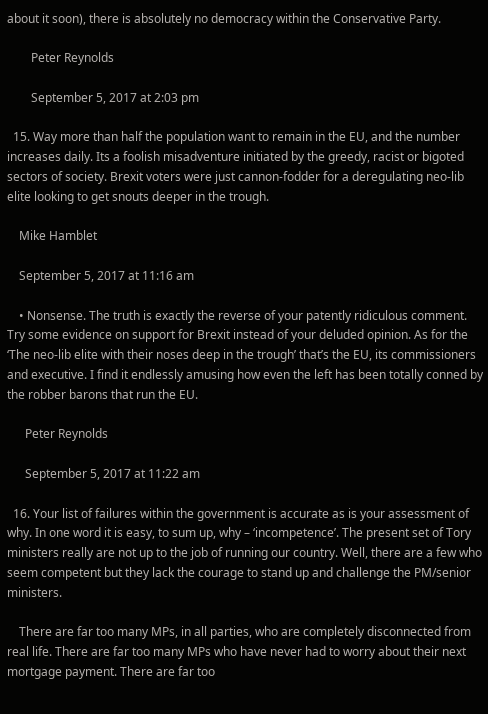about it soon), there is absolutely no democracy within the Conservative Party.

        Peter Reynolds

        September 5, 2017 at 2:03 pm

  15. Way more than half the population want to remain in the EU, and the number increases daily. Its a foolish misadventure initiated by the greedy, racist or bigoted sectors of society. Brexit voters were just cannon-fodder for a deregulating neo-lib elite looking to get snouts deeper in the trough.

    Mike Hamblet

    September 5, 2017 at 11:16 am

    • Nonsense. The truth is exactly the reverse of your patently ridiculous comment. Try some evidence on support for Brexit instead of your deluded opinion. As for the ‘The neo-lib elite with their noses deep in the trough’ that’s the EU, its commissioners and executive. I find it endlessly amusing how even the left has been totally conned by the robber barons that run the EU.

      Peter Reynolds

      September 5, 2017 at 11:22 am

  16. Your list of failures within the government is accurate as is your assessment of why. In one word it is easy, to sum up, why – ‘incompetence’. The present set of Tory ministers really are not up to the job of running our country. Well, there are a few who seem competent but they lack the courage to stand up and challenge the PM/senior ministers.

    There are far too many MPs, in all parties, who are completely disconnected from real life. There are far too many MPs who have never had to worry about their next mortgage payment. There are far too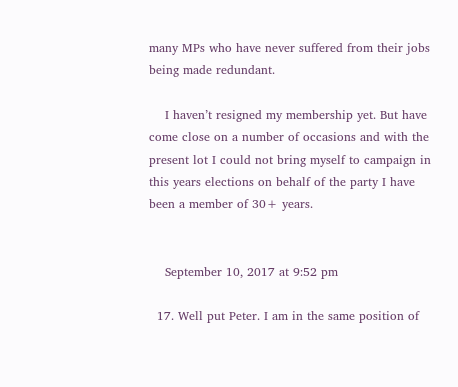many MPs who have never suffered from their jobs being made redundant.

    I haven’t resigned my membership yet. But have come close on a number of occasions and with the present lot I could not bring myself to campaign in this years elections on behalf of the party I have been a member of 30+ years.


    September 10, 2017 at 9:52 pm

  17. Well put Peter. I am in the same position of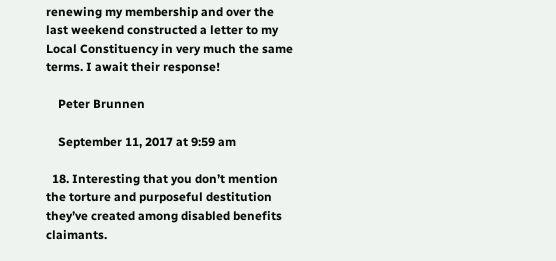renewing my membership and over the last weekend constructed a letter to my Local Constituency in very much the same terms. I await their response!

    Peter Brunnen

    September 11, 2017 at 9:59 am

  18. Interesting that you don’t mention the torture and purposeful destitution they’ve created among disabled benefits claimants.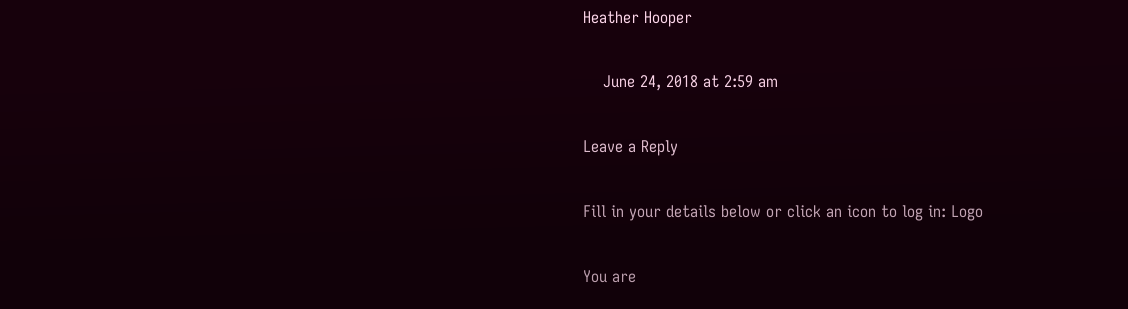Heather Hooper

    June 24, 2018 at 2:59 am

Leave a Reply

Fill in your details below or click an icon to log in: Logo

You are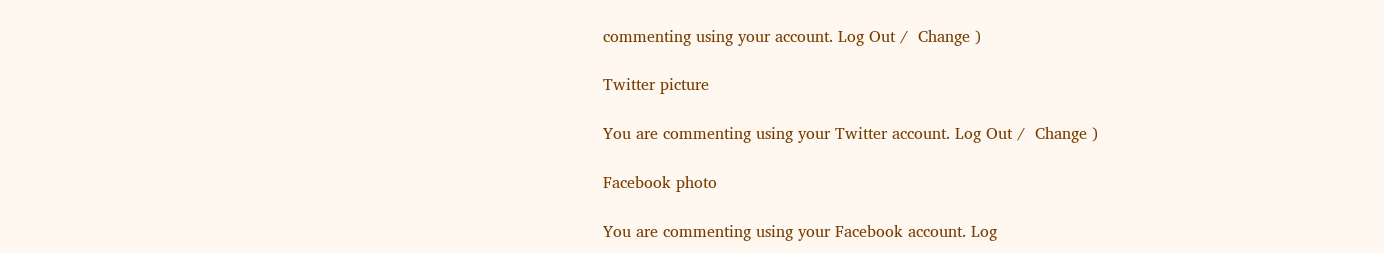commenting using your account. Log Out /  Change )

Twitter picture

You are commenting using your Twitter account. Log Out /  Change )

Facebook photo

You are commenting using your Facebook account. Log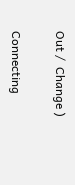Out /  Change )

Connecting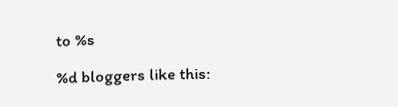to %s

%d bloggers like this: